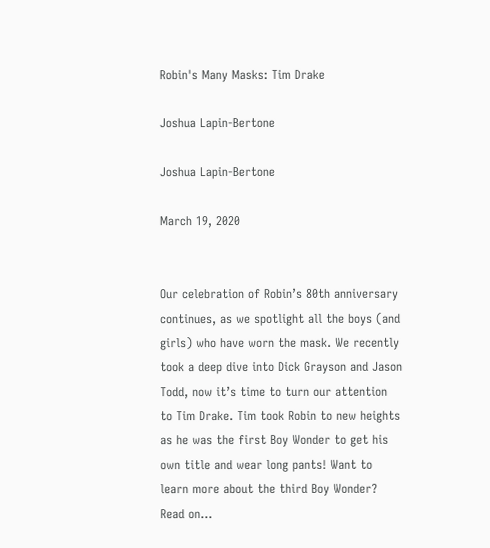Robin's Many Masks: Tim Drake

Joshua Lapin-Bertone

Joshua Lapin-Bertone

March 19, 2020


Our celebration of Robin’s 80th anniversary continues, as we spotlight all the boys (and girls) who have worn the mask. We recently took a deep dive into Dick Grayson and Jason Todd, now it’s time to turn our attention to Tim Drake. Tim took Robin to new heights as he was the first Boy Wonder to get his own title and wear long pants! Want to learn more about the third Boy Wonder? Read on…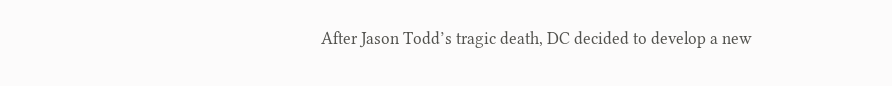After Jason Todd’s tragic death, DC decided to develop a new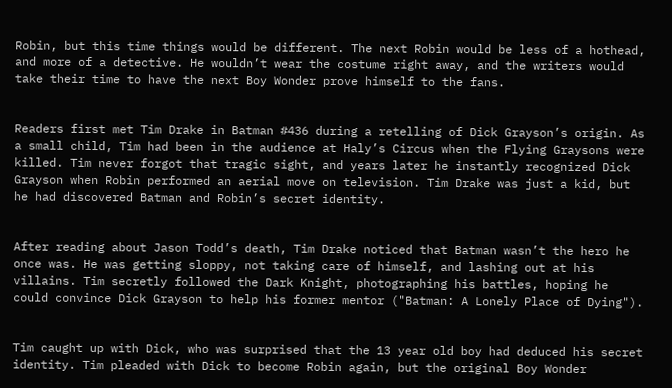Robin, but this time things would be different. The next Robin would be less of a hothead, and more of a detective. He wouldn’t wear the costume right away, and the writers would take their time to have the next Boy Wonder prove himself to the fans.


Readers first met Tim Drake in Batman #436 during a retelling of Dick Grayson’s origin. As a small child, Tim had been in the audience at Haly’s Circus when the Flying Graysons were killed. Tim never forgot that tragic sight, and years later he instantly recognized Dick Grayson when Robin performed an aerial move on television. Tim Drake was just a kid, but he had discovered Batman and Robin’s secret identity.


After reading about Jason Todd’s death, Tim Drake noticed that Batman wasn’t the hero he once was. He was getting sloppy, not taking care of himself, and lashing out at his villains. Tim secretly followed the Dark Knight, photographing his battles, hoping he could convince Dick Grayson to help his former mentor ("Batman: A Lonely Place of Dying").


Tim caught up with Dick, who was surprised that the 13 year old boy had deduced his secret identity. Tim pleaded with Dick to become Robin again, but the original Boy Wonder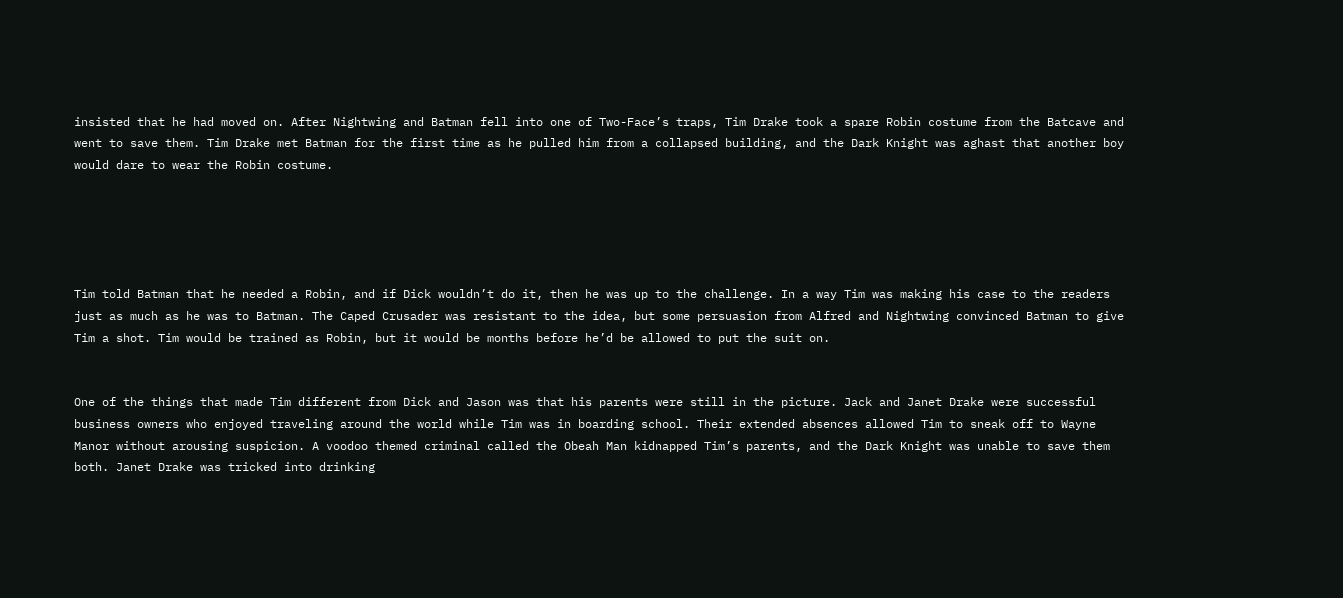insisted that he had moved on. After Nightwing and Batman fell into one of Two-Face’s traps, Tim Drake took a spare Robin costume from the Batcave and went to save them. Tim Drake met Batman for the first time as he pulled him from a collapsed building, and the Dark Knight was aghast that another boy would dare to wear the Robin costume.





Tim told Batman that he needed a Robin, and if Dick wouldn’t do it, then he was up to the challenge. In a way Tim was making his case to the readers just as much as he was to Batman. The Caped Crusader was resistant to the idea, but some persuasion from Alfred and Nightwing convinced Batman to give Tim a shot. Tim would be trained as Robin, but it would be months before he’d be allowed to put the suit on.


One of the things that made Tim different from Dick and Jason was that his parents were still in the picture. Jack and Janet Drake were successful business owners who enjoyed traveling around the world while Tim was in boarding school. Their extended absences allowed Tim to sneak off to Wayne Manor without arousing suspicion. A voodoo themed criminal called the Obeah Man kidnapped Tim’s parents, and the Dark Knight was unable to save them both. Janet Drake was tricked into drinking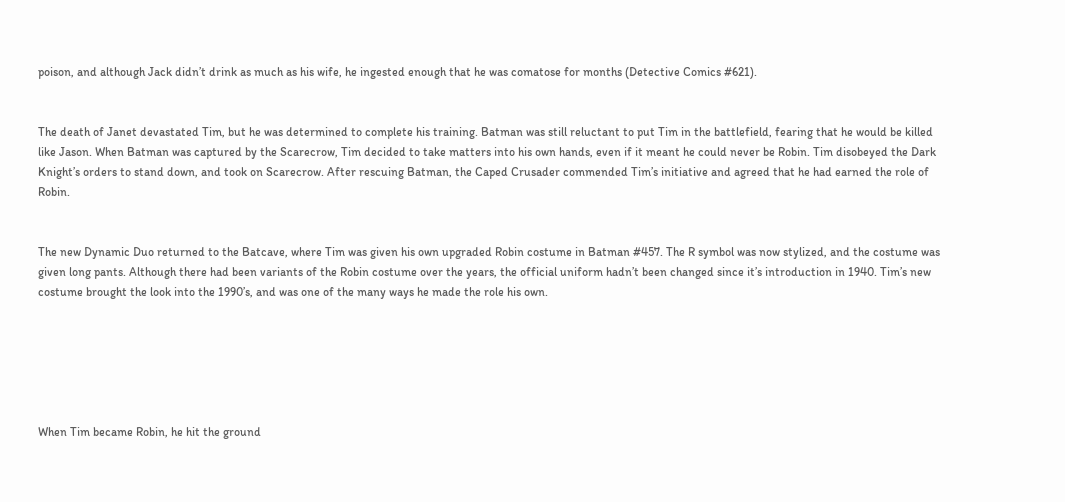poison, and although Jack didn’t drink as much as his wife, he ingested enough that he was comatose for months (Detective Comics #621).


The death of Janet devastated Tim, but he was determined to complete his training. Batman was still reluctant to put Tim in the battlefield, fearing that he would be killed like Jason. When Batman was captured by the Scarecrow, Tim decided to take matters into his own hands, even if it meant he could never be Robin. Tim disobeyed the Dark Knight’s orders to stand down, and took on Scarecrow. After rescuing Batman, the Caped Crusader commended Tim’s initiative and agreed that he had earned the role of Robin.


The new Dynamic Duo returned to the Batcave, where Tim was given his own upgraded Robin costume in Batman #457. The R symbol was now stylized, and the costume was given long pants. Although there had been variants of the Robin costume over the years, the official uniform hadn’t been changed since it’s introduction in 1940. Tim’s new costume brought the look into the 1990’s, and was one of the many ways he made the role his own.






When Tim became Robin, he hit the ground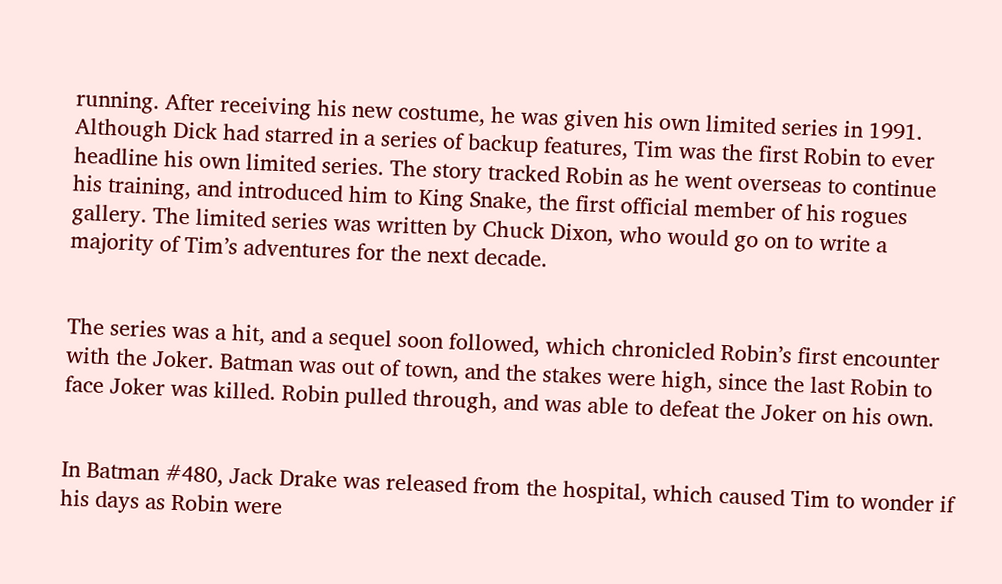running. After receiving his new costume, he was given his own limited series in 1991. Although Dick had starred in a series of backup features, Tim was the first Robin to ever headline his own limited series. The story tracked Robin as he went overseas to continue his training, and introduced him to King Snake, the first official member of his rogues gallery. The limited series was written by Chuck Dixon, who would go on to write a majority of Tim’s adventures for the next decade.


The series was a hit, and a sequel soon followed, which chronicled Robin’s first encounter with the Joker. Batman was out of town, and the stakes were high, since the last Robin to face Joker was killed. Robin pulled through, and was able to defeat the Joker on his own.


In Batman #480, Jack Drake was released from the hospital, which caused Tim to wonder if his days as Robin were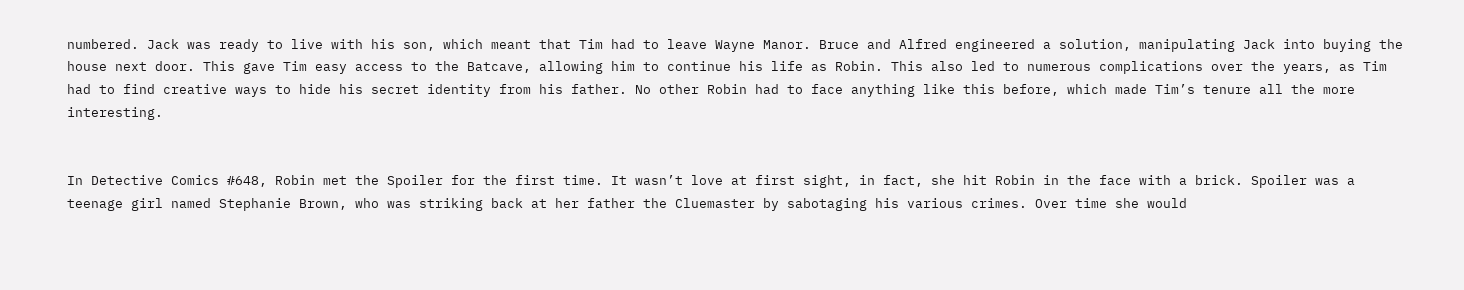numbered. Jack was ready to live with his son, which meant that Tim had to leave Wayne Manor. Bruce and Alfred engineered a solution, manipulating Jack into buying the house next door. This gave Tim easy access to the Batcave, allowing him to continue his life as Robin. This also led to numerous complications over the years, as Tim had to find creative ways to hide his secret identity from his father. No other Robin had to face anything like this before, which made Tim’s tenure all the more interesting.


In Detective Comics #648, Robin met the Spoiler for the first time. It wasn’t love at first sight, in fact, she hit Robin in the face with a brick. Spoiler was a teenage girl named Stephanie Brown, who was striking back at her father the Cluemaster by sabotaging his various crimes. Over time she would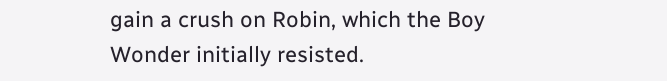gain a crush on Robin, which the Boy Wonder initially resisted.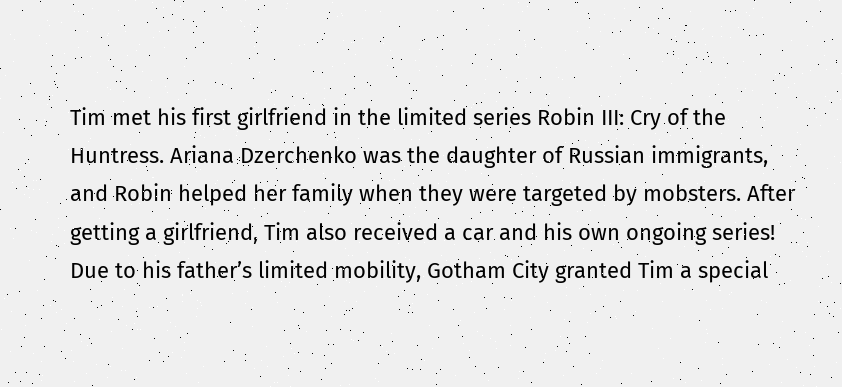Tim met his first girlfriend in the limited series Robin III: Cry of the Huntress. Ariana Dzerchenko was the daughter of Russian immigrants, and Robin helped her family when they were targeted by mobsters. After getting a girlfriend, Tim also received a car and his own ongoing series! Due to his father’s limited mobility, Gotham City granted Tim a special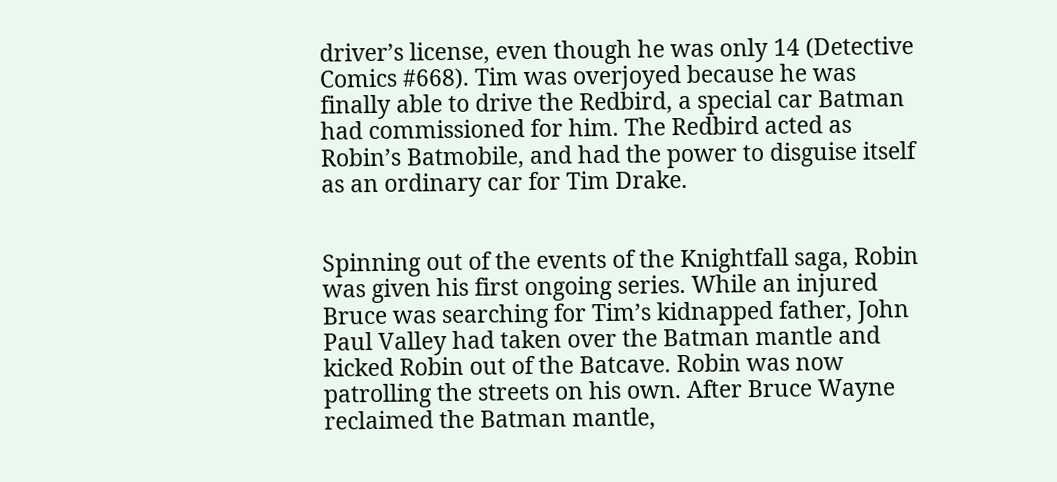driver’s license, even though he was only 14 (Detective Comics #668). Tim was overjoyed because he was finally able to drive the Redbird, a special car Batman had commissioned for him. The Redbird acted as Robin’s Batmobile, and had the power to disguise itself as an ordinary car for Tim Drake.


Spinning out of the events of the Knightfall saga, Robin was given his first ongoing series. While an injured Bruce was searching for Tim’s kidnapped father, John Paul Valley had taken over the Batman mantle and kicked Robin out of the Batcave. Robin was now patrolling the streets on his own. After Bruce Wayne reclaimed the Batman mantle,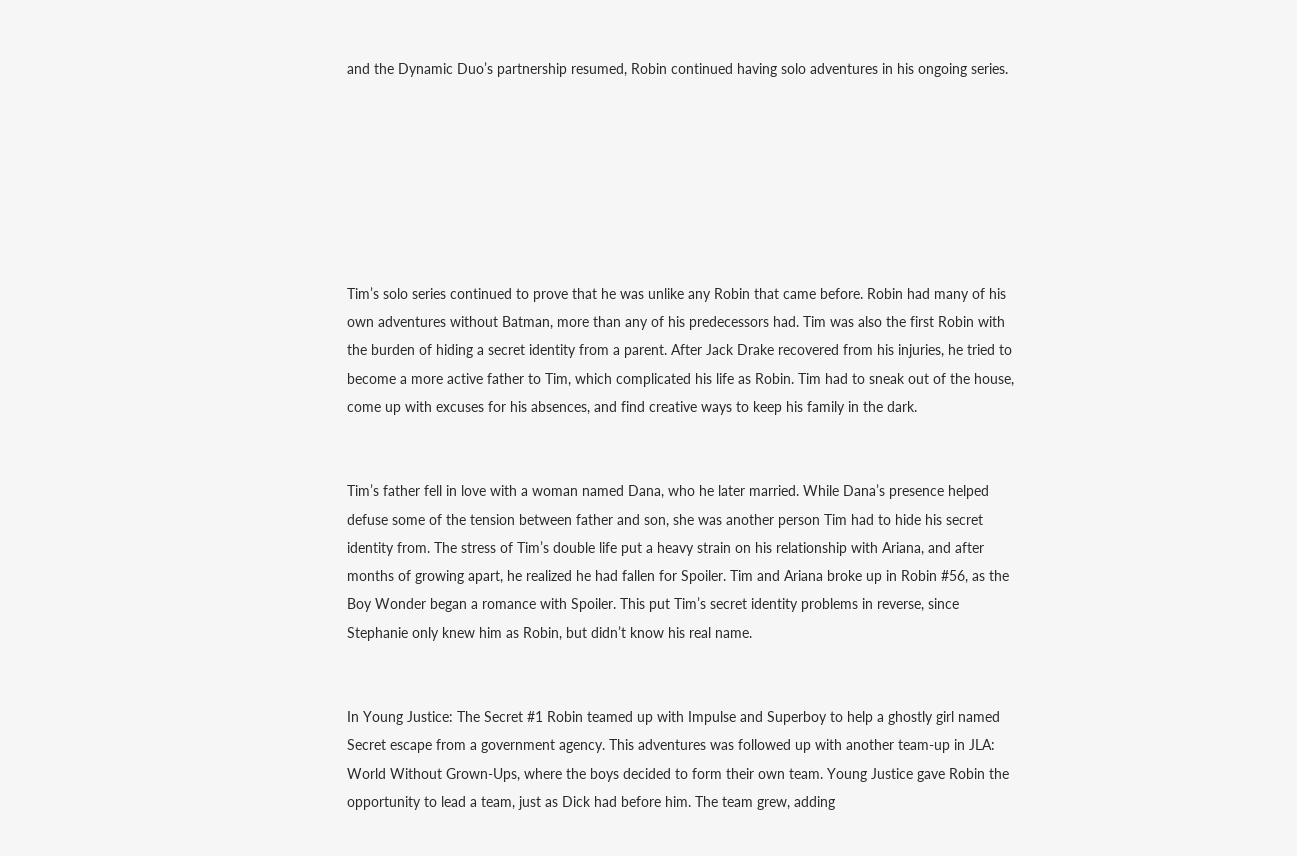and the Dynamic Duo’s partnership resumed, Robin continued having solo adventures in his ongoing series.







Tim’s solo series continued to prove that he was unlike any Robin that came before. Robin had many of his own adventures without Batman, more than any of his predecessors had. Tim was also the first Robin with the burden of hiding a secret identity from a parent. After Jack Drake recovered from his injuries, he tried to become a more active father to Tim, which complicated his life as Robin. Tim had to sneak out of the house, come up with excuses for his absences, and find creative ways to keep his family in the dark.


Tim’s father fell in love with a woman named Dana, who he later married. While Dana’s presence helped defuse some of the tension between father and son, she was another person Tim had to hide his secret identity from. The stress of Tim’s double life put a heavy strain on his relationship with Ariana, and after months of growing apart, he realized he had fallen for Spoiler. Tim and Ariana broke up in Robin #56, as the Boy Wonder began a romance with Spoiler. This put Tim’s secret identity problems in reverse, since Stephanie only knew him as Robin, but didn’t know his real name.


In Young Justice: The Secret #1 Robin teamed up with Impulse and Superboy to help a ghostly girl named Secret escape from a government agency. This adventures was followed up with another team-up in JLA: World Without Grown-Ups, where the boys decided to form their own team. Young Justice gave Robin the opportunity to lead a team, just as Dick had before him. The team grew, adding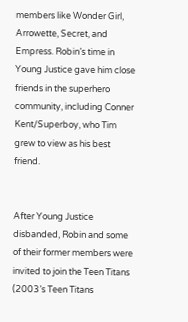members like Wonder Girl, Arrowette, Secret, and Empress. Robin’s time in Young Justice gave him close friends in the superhero community, including Conner Kent/Superboy, who Tim grew to view as his best friend.


After Young Justice disbanded, Robin and some of their former members were invited to join the Teen Titans (2003’s Teen Titans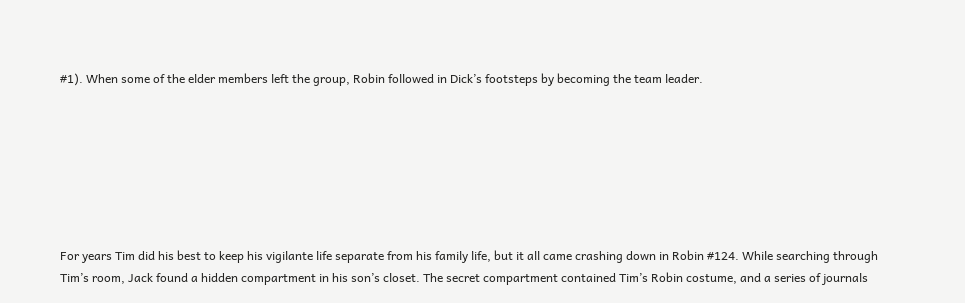#1). When some of the elder members left the group, Robin followed in Dick’s footsteps by becoming the team leader.







For years Tim did his best to keep his vigilante life separate from his family life, but it all came crashing down in Robin #124. While searching through Tim’s room, Jack found a hidden compartment in his son’s closet. The secret compartment contained Tim’s Robin costume, and a series of journals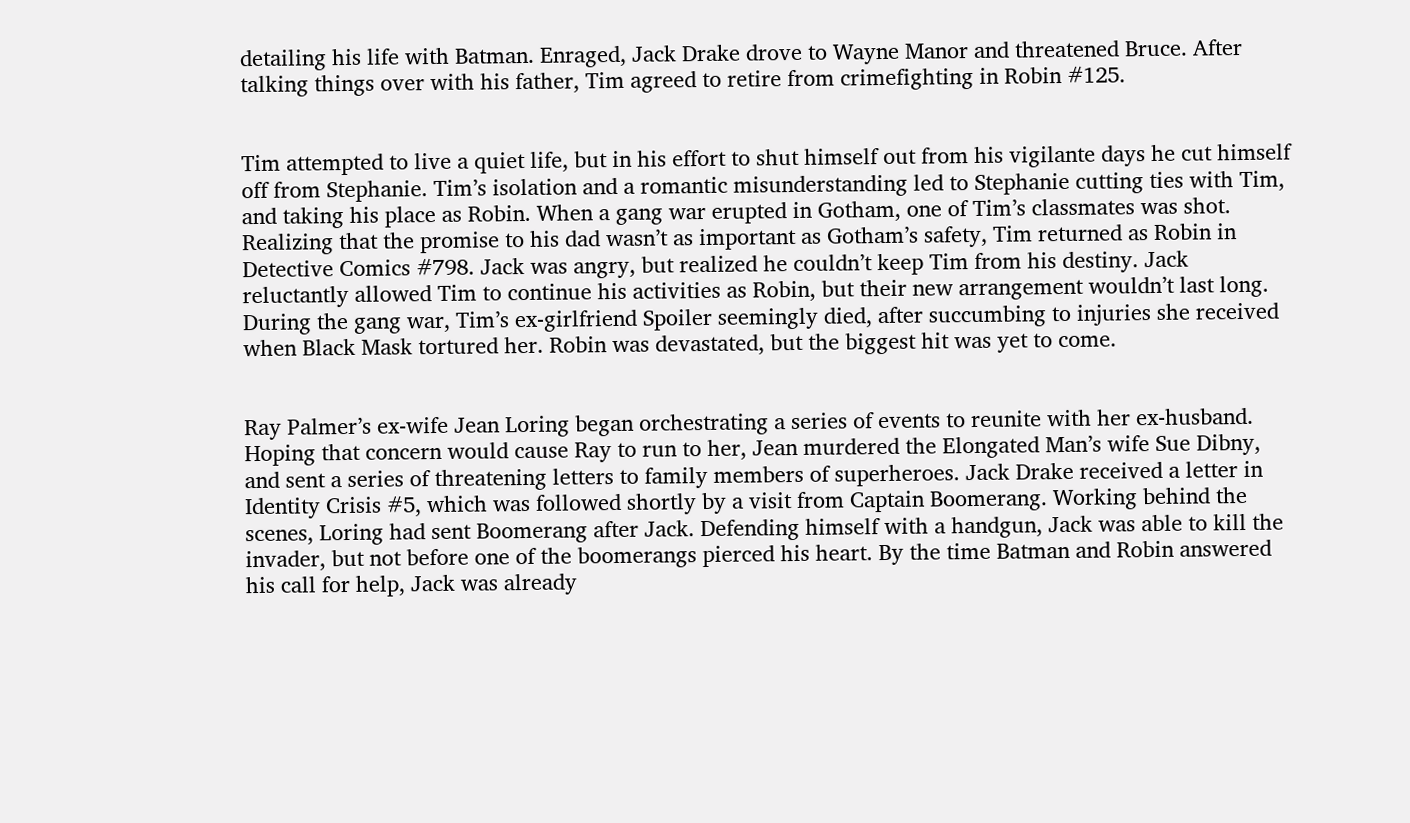detailing his life with Batman. Enraged, Jack Drake drove to Wayne Manor and threatened Bruce. After talking things over with his father, Tim agreed to retire from crimefighting in Robin #125.


Tim attempted to live a quiet life, but in his effort to shut himself out from his vigilante days he cut himself off from Stephanie. Tim’s isolation and a romantic misunderstanding led to Stephanie cutting ties with Tim, and taking his place as Robin. When a gang war erupted in Gotham, one of Tim’s classmates was shot. Realizing that the promise to his dad wasn’t as important as Gotham’s safety, Tim returned as Robin in Detective Comics #798. Jack was angry, but realized he couldn’t keep Tim from his destiny. Jack reluctantly allowed Tim to continue his activities as Robin, but their new arrangement wouldn’t last long. During the gang war, Tim’s ex-girlfriend Spoiler seemingly died, after succumbing to injuries she received when Black Mask tortured her. Robin was devastated, but the biggest hit was yet to come.


Ray Palmer’s ex-wife Jean Loring began orchestrating a series of events to reunite with her ex-husband. Hoping that concern would cause Ray to run to her, Jean murdered the Elongated Man’s wife Sue Dibny, and sent a series of threatening letters to family members of superheroes. Jack Drake received a letter in Identity Crisis #5, which was followed shortly by a visit from Captain Boomerang. Working behind the scenes, Loring had sent Boomerang after Jack. Defending himself with a handgun, Jack was able to kill the invader, but not before one of the boomerangs pierced his heart. By the time Batman and Robin answered his call for help, Jack was already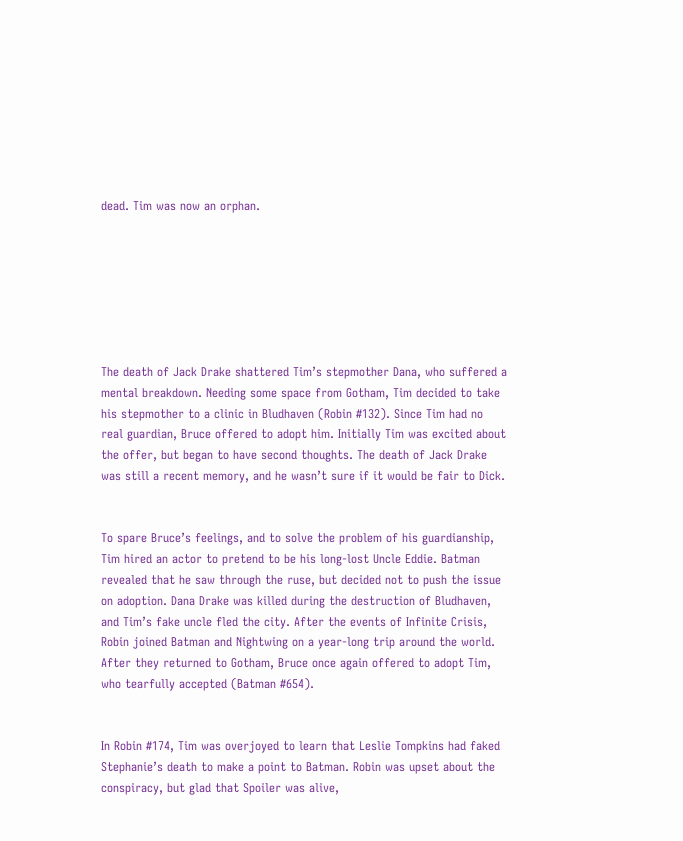dead. Tim was now an orphan.







The death of Jack Drake shattered Tim’s stepmother Dana, who suffered a mental breakdown. Needing some space from Gotham, Tim decided to take his stepmother to a clinic in Bludhaven (Robin #132). Since Tim had no real guardian, Bruce offered to adopt him. Initially Tim was excited about the offer, but began to have second thoughts. The death of Jack Drake was still a recent memory, and he wasn’t sure if it would be fair to Dick.


To spare Bruce’s feelings, and to solve the problem of his guardianship, Tim hired an actor to pretend to be his long-lost Uncle Eddie. Batman revealed that he saw through the ruse, but decided not to push the issue on adoption. Dana Drake was killed during the destruction of Bludhaven, and Tim’s fake uncle fled the city. After the events of Infinite Crisis, Robin joined Batman and Nightwing on a year-long trip around the world. After they returned to Gotham, Bruce once again offered to adopt Tim, who tearfully accepted (Batman #654).


In Robin #174, Tim was overjoyed to learn that Leslie Tompkins had faked Stephanie’s death to make a point to Batman. Robin was upset about the conspiracy, but glad that Spoiler was alive,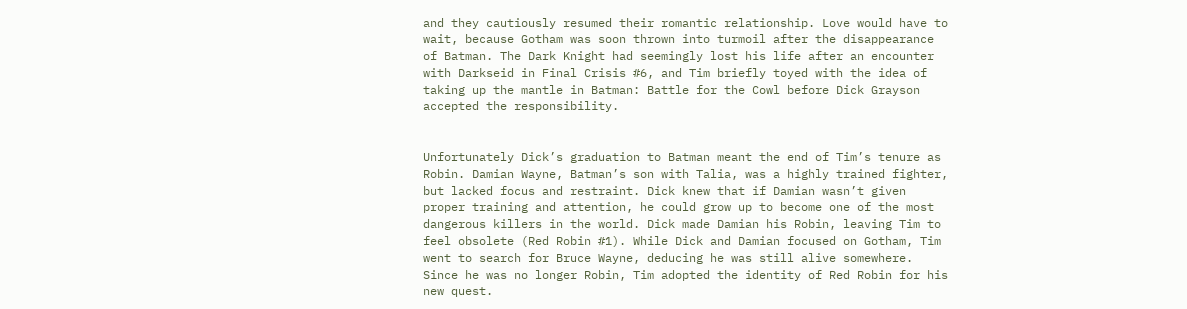and they cautiously resumed their romantic relationship. Love would have to wait, because Gotham was soon thrown into turmoil after the disappearance of Batman. The Dark Knight had seemingly lost his life after an encounter with Darkseid in Final Crisis #6, and Tim briefly toyed with the idea of taking up the mantle in Batman: Battle for the Cowl before Dick Grayson accepted the responsibility.


Unfortunately Dick’s graduation to Batman meant the end of Tim’s tenure as Robin. Damian Wayne, Batman’s son with Talia, was a highly trained fighter, but lacked focus and restraint. Dick knew that if Damian wasn’t given proper training and attention, he could grow up to become one of the most dangerous killers in the world. Dick made Damian his Robin, leaving Tim to feel obsolete (Red Robin #1). While Dick and Damian focused on Gotham, Tim went to search for Bruce Wayne, deducing he was still alive somewhere. Since he was no longer Robin, Tim adopted the identity of Red Robin for his new quest.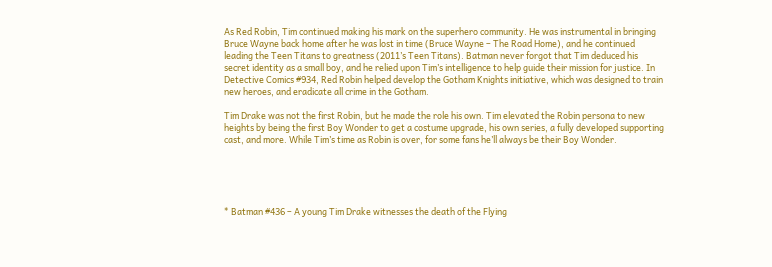As Red Robin, Tim continued making his mark on the superhero community. He was instrumental in bringing Bruce Wayne back home after he was lost in time (Bruce Wayne – The Road Home), and he continued leading the Teen Titans to greatness (2011’s Teen Titans). Batman never forgot that Tim deduced his secret identity as a small boy, and he relied upon Tim’s intelligence to help guide their mission for justice. In Detective Comics #934, Red Robin helped develop the Gotham Knights initiative, which was designed to train new heroes, and eradicate all crime in the Gotham.

Tim Drake was not the first Robin, but he made the role his own. Tim elevated the Robin persona to new heights by being the first Boy Wonder to get a costume upgrade, his own series, a fully developed supporting cast, and more. While Tim’s time as Robin is over, for some fans he’ll always be their Boy Wonder.





* Batman #436 – A young Tim Drake witnesses the death of the Flying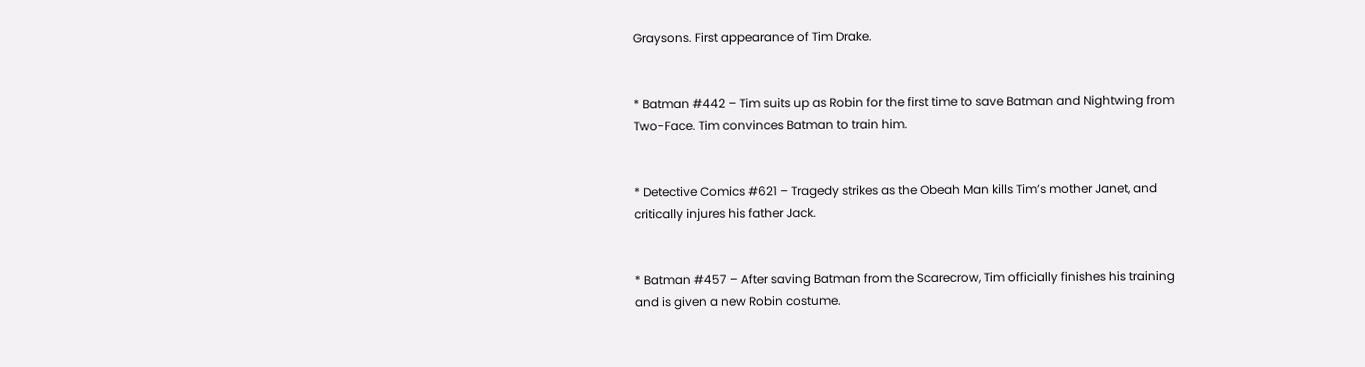Graysons. First appearance of Tim Drake.


* Batman #442 – Tim suits up as Robin for the first time to save Batman and Nightwing from Two-Face. Tim convinces Batman to train him.


* Detective Comics #621 – Tragedy strikes as the Obeah Man kills Tim’s mother Janet, and critically injures his father Jack.


* Batman #457 – After saving Batman from the Scarecrow, Tim officially finishes his training and is given a new Robin costume.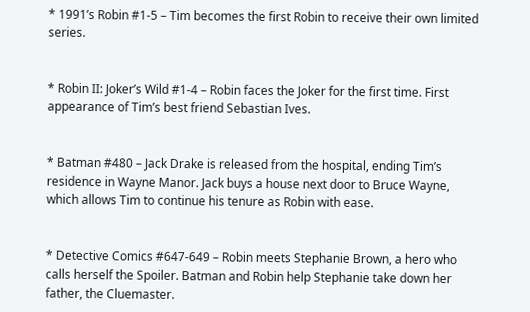* 1991’s Robin #1-5 – Tim becomes the first Robin to receive their own limited series.


* Robin II: Joker’s Wild #1-4 – Robin faces the Joker for the first time. First appearance of Tim’s best friend Sebastian Ives.


* Batman #480 – Jack Drake is released from the hospital, ending Tim’s residence in Wayne Manor. Jack buys a house next door to Bruce Wayne, which allows Tim to continue his tenure as Robin with ease.


* Detective Comics #647-649 – Robin meets Stephanie Brown, a hero who calls herself the Spoiler. Batman and Robin help Stephanie take down her father, the Cluemaster.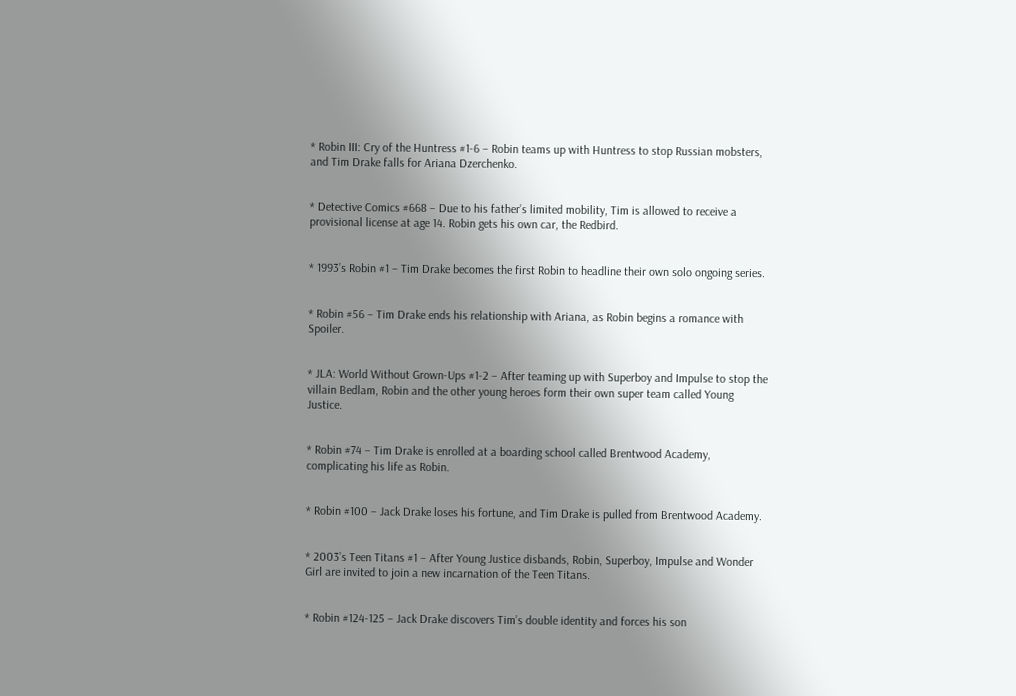* Robin III: Cry of the Huntress #1-6 – Robin teams up with Huntress to stop Russian mobsters, and Tim Drake falls for Ariana Dzerchenko.


* Detective Comics #668 – Due to his father’s limited mobility, Tim is allowed to receive a provisional license at age 14. Robin gets his own car, the Redbird.


* 1993’s Robin #1 – Tim Drake becomes the first Robin to headline their own solo ongoing series.


* Robin #56 – Tim Drake ends his relationship with Ariana, as Robin begins a romance with Spoiler.


* JLA: World Without Grown-Ups #1-2 – After teaming up with Superboy and Impulse to stop the villain Bedlam, Robin and the other young heroes form their own super team called Young Justice.


* Robin #74 – Tim Drake is enrolled at a boarding school called Brentwood Academy, complicating his life as Robin.


* Robin #100 – Jack Drake loses his fortune, and Tim Drake is pulled from Brentwood Academy.


* 2003’s Teen Titans #1 – After Young Justice disbands, Robin, Superboy, Impulse and Wonder Girl are invited to join a new incarnation of the Teen Titans.


* Robin #124-125 – Jack Drake discovers Tim’s double identity and forces his son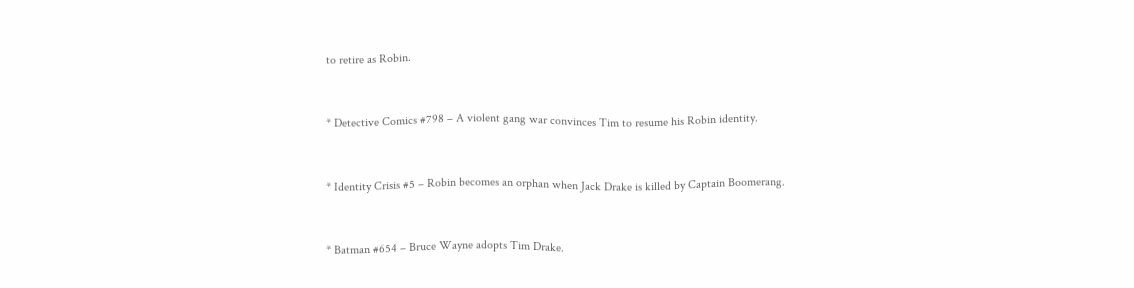to retire as Robin.


* Detective Comics #798 – A violent gang war convinces Tim to resume his Robin identity.


* Identity Crisis #5 – Robin becomes an orphan when Jack Drake is killed by Captain Boomerang.


* Batman #654 – Bruce Wayne adopts Tim Drake.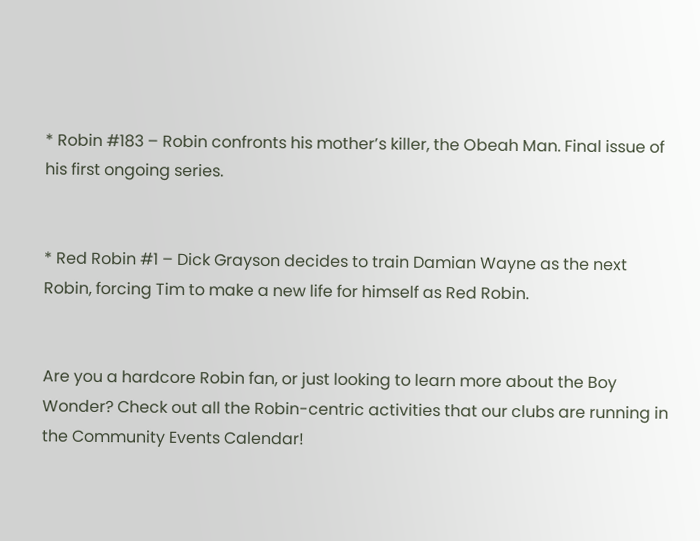* Robin #183 – Robin confronts his mother’s killer, the Obeah Man. Final issue of his first ongoing series.


* Red Robin #1 – Dick Grayson decides to train Damian Wayne as the next Robin, forcing Tim to make a new life for himself as Red Robin.


Are you a hardcore Robin fan, or just looking to learn more about the Boy Wonder? Check out all the Robin-centric activities that our clubs are running in the Community Events Calendar!